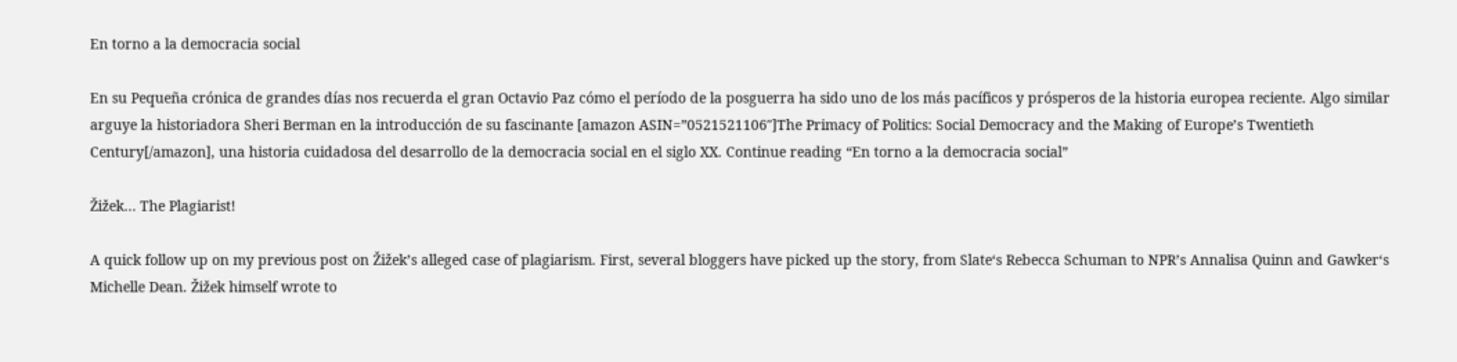En torno a la democracia social

En su Pequeña crónica de grandes días nos recuerda el gran Octavio Paz cómo el período de la posguerra ha sido uno de los más pacíficos y prósperos de la historia europea reciente. Algo similar arguye la historiadora Sheri Berman en la introducción de su fascinante [amazon ASIN=”0521521106″]The Primacy of Politics: Social Democracy and the Making of Europe’s Twentieth Century[/amazon], una historia cuidadosa del desarrollo de la democracia social en el siglo XX. Continue reading “En torno a la democracia social”

Žižek… The Plagiarist!

A quick follow up on my previous post on Žižek’s alleged case of plagiarism. First, several bloggers have picked up the story, from Slate‘s Rebecca Schuman to NPR’s Annalisa Quinn and Gawker‘s Michelle Dean. Žižek himself wrote to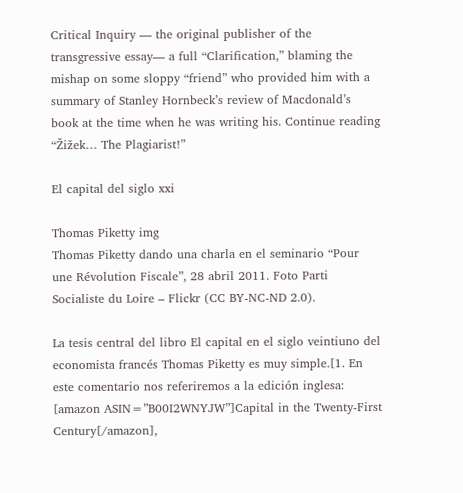Critical Inquiry — the original publisher of the transgressive essay— a full “Clarification,” blaming the mishap on some sloppy “friend” who provided him with a summary of Stanley Hornbeck’s review of Macdonald’s book at the time when he was writing his. Continue reading “Žižek… The Plagiarist!”

El capital del siglo xxi

Thomas Piketty img
Thomas Piketty dando una charla en el seminario “Pour une Révolution Fiscale”, 28 abril 2011. Foto Parti Socialiste du Loire – Flickr (CC BY-NC-ND 2.0).

La tesis central del libro El capital en el siglo veintiuno del economista francés Thomas Piketty es muy simple.[1. En este comentario nos referiremos a la edición inglesa: [amazon ASIN=”B00I2WNYJW”]Capital in the Twenty-First Century[/amazon],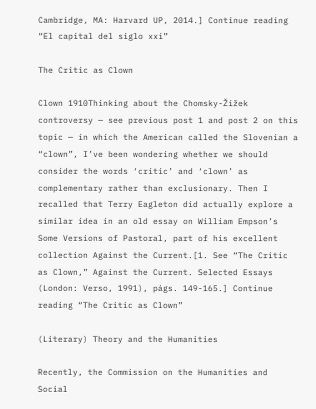Cambridge, MA: Harvard UP, 2014.] Continue reading “El capital del siglo xxi”

The Critic as Clown

Clown 1910Thinking about the Chomsky-Žižek controversy — see previous post 1 and post 2 on this topic — in which the American called the Slovenian a “clown”, I’ve been wondering whether we should consider the words ‘critic’ and ‘clown’ as complementary rather than exclusionary. Then I recalled that Terry Eagleton did actually explore a similar idea in an old essay on William Empson’s Some Versions of Pastoral, part of his excellent collection Against the Current.[1. See “The Critic as Clown,” Against the Current. Selected Essays (London: Verso, 1991), págs. 149-165.] Continue reading “The Critic as Clown”

(Literary) Theory and the Humanities

Recently, the Commission on the Humanities and Social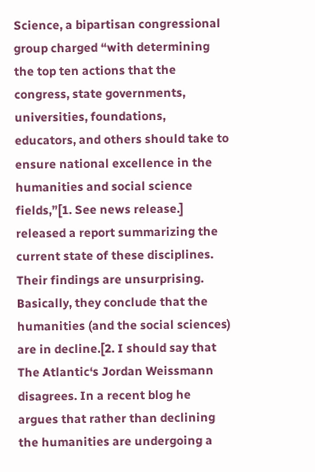Science, a bipartisan congressional group charged “with determining the top ten actions that the congress, state governments, universities, foundations, educators, and others should take to ensure national excellence in the humanities and social science fields,”[1. See news release.] released a report summarizing the current state of these disciplines. Their findings are unsurprising. Basically, they conclude that the humanities (and the social sciences) are in decline.[2. I should say that The Atlantic‘s Jordan Weissmann disagrees. In a recent blog he argues that rather than declining the humanities are undergoing a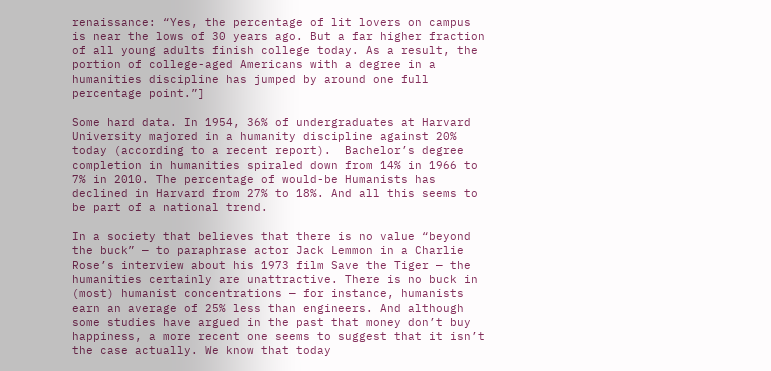renaissance: “Yes, the percentage of lit lovers on campus is near the lows of 30 years ago. But a far higher fraction of all young adults finish college today. As a result, the portion of college-aged Americans with a degree in a humanities discipline has jumped by around one full percentage point.”]

Some hard data. In 1954, 36% of undergraduates at Harvard University majored in a humanity discipline against 20% today (according to a recent report).  Bachelor’s degree completion in humanities spiraled down from 14% in 1966 to 7% in 2010. The percentage of would-be Humanists has declined in Harvard from 27% to 18%. And all this seems to be part of a national trend.

In a society that believes that there is no value “beyond the buck” — to paraphrase actor Jack Lemmon in a Charlie Rose’s interview about his 1973 film Save the Tiger — the humanities certainly are unattractive. There is no buck in (most) humanist concentrations — for instance, humanists earn an average of 25% less than engineers. And although some studies have argued in the past that money don’t buy happiness, a more recent one seems to suggest that it isn’t the case actually. We know that today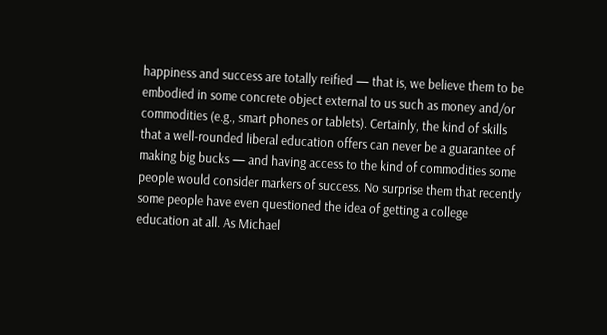happiness and success are totally reified — that is, we believe them to be embodied in some concrete object external to us such as money and/or commodities (e.g., smart phones or tablets). Certainly, the kind of skills that a well-rounded liberal education offers can never be a guarantee of making big bucks — and having access to the kind of commodities some people would consider markers of success. No surprise them that recently some people have even questioned the idea of getting a college education at all. As Michael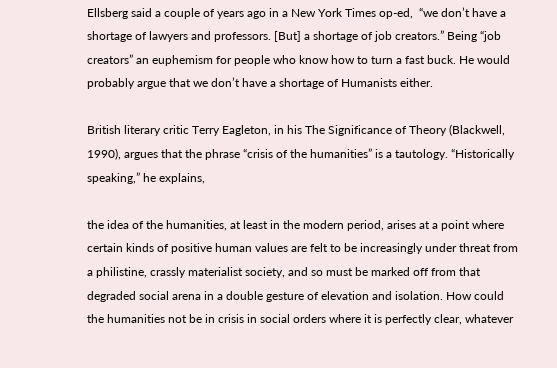Ellsberg said a couple of years ago in a New York Times op-ed,  “we don’t have a shortage of lawyers and professors. [But] a shortage of job creators.” Being “job creators” an euphemism for people who know how to turn a fast buck. He would probably argue that we don’t have a shortage of Humanists either.

British literary critic Terry Eagleton, in his The Significance of Theory (Blackwell, 1990), argues that the phrase “crisis of the humanities” is a tautology. “Historically speaking,” he explains,

the idea of the humanities, at least in the modern period, arises at a point where certain kinds of positive human values are felt to be increasingly under threat from a philistine, crassly materialist society, and so must be marked off from that degraded social arena in a double gesture of elevation and isolation. How could the humanities not be in crisis in social orders where it is perfectly clear, whatever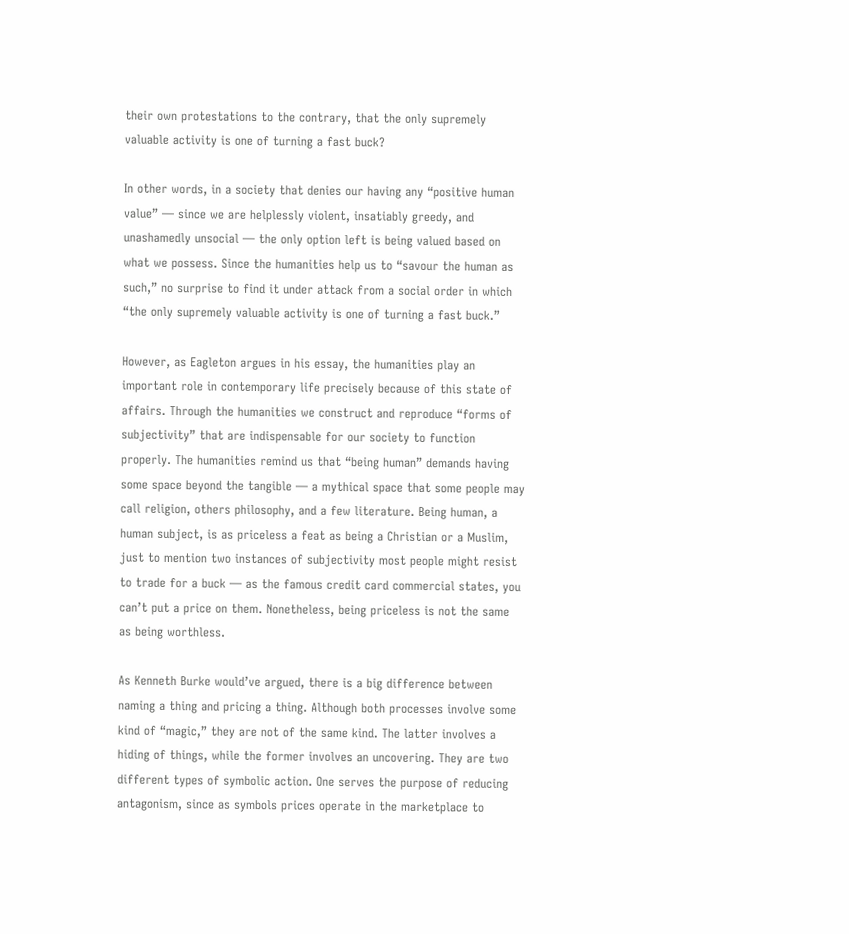their own protestations to the contrary, that the only supremely valuable activity is one of turning a fast buck?

In other words, in a society that denies our having any “positive human value” — since we are helplessly violent, insatiably greedy, and unashamedly unsocial — the only option left is being valued based on what we possess. Since the humanities help us to “savour the human as such,” no surprise to find it under attack from a social order in which “the only supremely valuable activity is one of turning a fast buck.”

However, as Eagleton argues in his essay, the humanities play an important role in contemporary life precisely because of this state of affairs. Through the humanities we construct and reproduce “forms of subjectivity” that are indispensable for our society to function properly. The humanities remind us that “being human” demands having some space beyond the tangible — a mythical space that some people may call religion, others philosophy, and a few literature. Being human, a human subject, is as priceless a feat as being a Christian or a Muslim, just to mention two instances of subjectivity most people might resist to trade for a buck — as the famous credit card commercial states, you can’t put a price on them. Nonetheless, being priceless is not the same as being worthless.

As Kenneth Burke would’ve argued, there is a big difference between naming a thing and pricing a thing. Although both processes involve some kind of “magic,” they are not of the same kind. The latter involves a hiding of things, while the former involves an uncovering. They are two different types of symbolic action. One serves the purpose of reducing antagonism, since as symbols prices operate in the marketplace to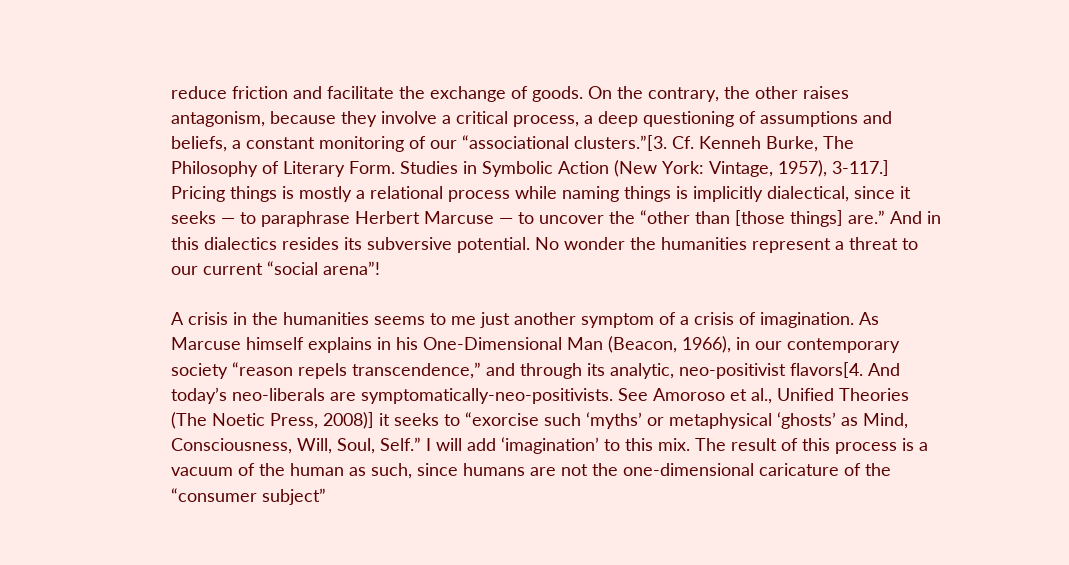reduce friction and facilitate the exchange of goods. On the contrary, the other raises antagonism, because they involve a critical process, a deep questioning of assumptions and beliefs, a constant monitoring of our “associational clusters.”[3. Cf. Kenneh Burke, The Philosophy of Literary Form. Studies in Symbolic Action (New York: Vintage, 1957), 3-117.] Pricing things is mostly a relational process while naming things is implicitly dialectical, since it seeks — to paraphrase Herbert Marcuse — to uncover the “other than [those things] are.” And in this dialectics resides its subversive potential. No wonder the humanities represent a threat to our current “social arena”!

A crisis in the humanities seems to me just another symptom of a crisis of imagination. As Marcuse himself explains in his One-Dimensional Man (Beacon, 1966), in our contemporary society “reason repels transcendence,” and through its analytic, neo-positivist flavors[4. And today’s neo-liberals are symptomatically-neo-positivists. See Amoroso et al., Unified Theories (The Noetic Press, 2008)] it seeks to “exorcise such ‘myths’ or metaphysical ‘ghosts’ as Mind, Consciousness, Will, Soul, Self.” I will add ‘imagination’ to this mix. The result of this process is a vacuum of the human as such, since humans are not the one-dimensional caricature of the “consumer subject”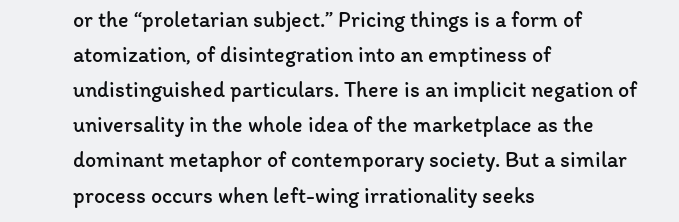or the “proletarian subject.” Pricing things is a form of atomization, of disintegration into an emptiness of undistinguished particulars. There is an implicit negation of universality in the whole idea of the marketplace as the dominant metaphor of contemporary society. But a similar process occurs when left-wing irrationality seeks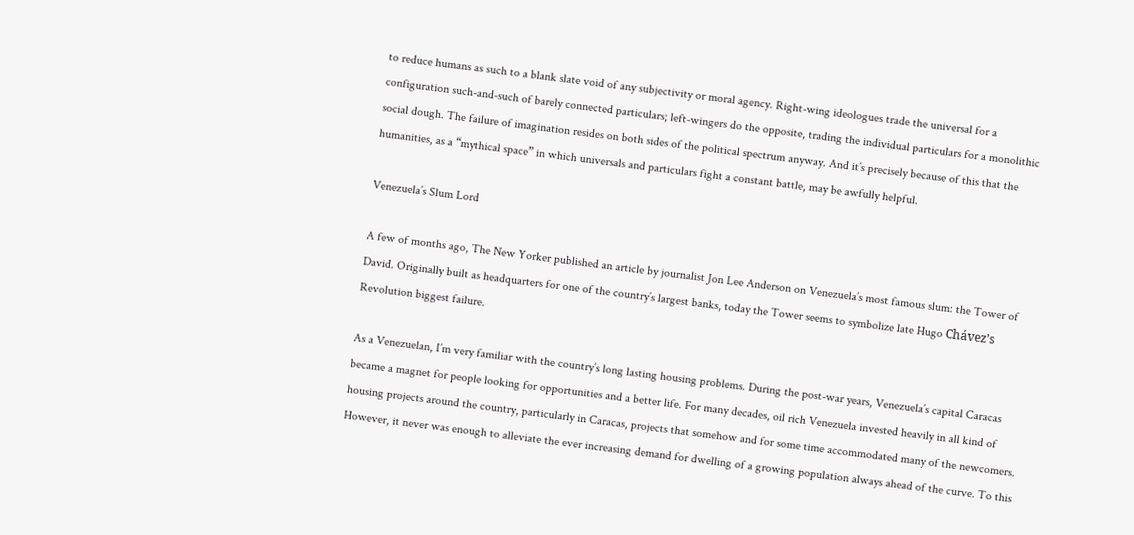to reduce humans as such to a blank slate void of any subjectivity or moral agency. Right-wing ideologues trade the universal for a configuration such-and-such of barely connected particulars; left-wingers do the opposite, trading the individual particulars for a monolithic social dough. The failure of imagination resides on both sides of the political spectrum anyway. And it’s precisely because of this that the humanities, as a “mythical space” in which universals and particulars fight a constant battle, may be awfully helpful.

Venezuela’s Slum Lord

A few of months ago, The New Yorker published an article by journalist Jon Lee Anderson on Venezuela’s most famous slum: the Tower of David. Originally built as headquarters for one of the country’s largest banks, today the Tower seems to symbolize late Hugo Chávez’s Revolution biggest failure.

As a Venezuelan, I’m very familiar with the country’s long lasting housing problems. During the post-war years, Venezuela’s capital Caracas became a magnet for people looking for opportunities and a better life. For many decades, oil rich Venezuela invested heavily in all kind of housing projects around the country, particularly in Caracas, projects that somehow and for some time accommodated many of the newcomers. However, it never was enough to alleviate the ever increasing demand for dwelling of a growing population always ahead of the curve. To this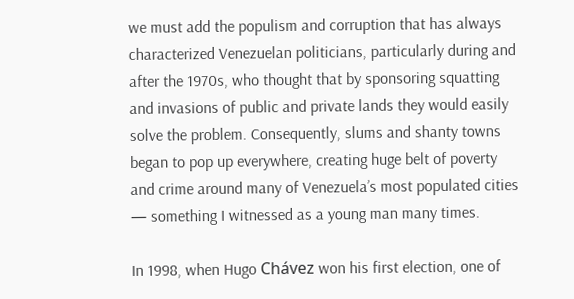we must add the populism and corruption that has always characterized Venezuelan politicians, particularly during and after the 1970s, who thought that by sponsoring squatting and invasions of public and private lands they would easily solve the problem. Consequently, slums and shanty towns began to pop up everywhere, creating huge belt of poverty and crime around many of Venezuela’s most populated cities — something I witnessed as a young man many times.

In 1998, when Hugo Chávez won his first election, one of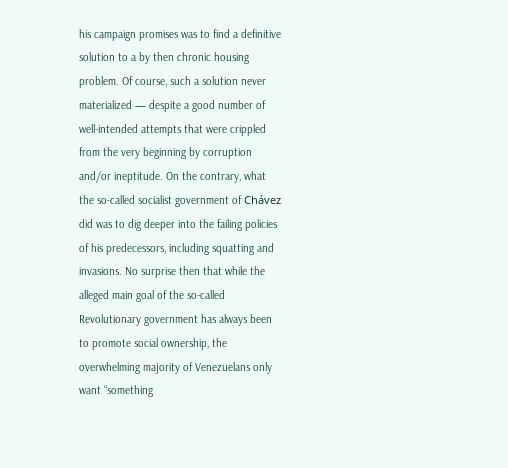his campaign promises was to find a definitive solution to a by then chronic housing problem. Of course, such a solution never materialized — despite a good number of well-intended attempts that were crippled from the very beginning by corruption and/or ineptitude. On the contrary, what the so-called socialist government of Chávez did was to dig deeper into the failing policies of his predecessors, including squatting and invasions. No surprise then that while the alleged main goal of the so-called Revolutionary government has always been to promote social ownership, the overwhelming majority of Venezuelans only want “something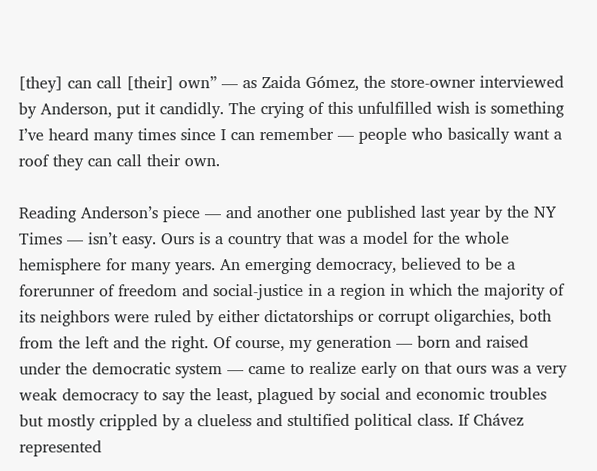[they] can call [their] own” — as Zaida Gómez, the store-owner interviewed by Anderson, put it candidly. The crying of this unfulfilled wish is something I’ve heard many times since I can remember — people who basically want a roof they can call their own.

Reading Anderson’s piece — and another one published last year by the NY Times — isn’t easy. Ours is a country that was a model for the whole hemisphere for many years. An emerging democracy, believed to be a forerunner of freedom and social-justice in a region in which the majority of its neighbors were ruled by either dictatorships or corrupt oligarchies, both from the left and the right. Of course, my generation — born and raised under the democratic system — came to realize early on that ours was a very weak democracy to say the least, plagued by social and economic troubles but mostly crippled by a clueless and stultified political class. If Chávez represented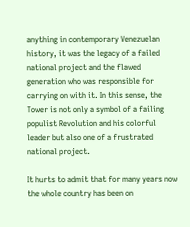anything in contemporary Venezuelan history, it was the legacy of a failed national project and the flawed generation who was responsible for carrying on with it. In this sense, the Tower is not only a symbol of a failing populist Revolution and his colorful leader but also one of a frustrated national project.

It hurts to admit that for many years now the whole country has been on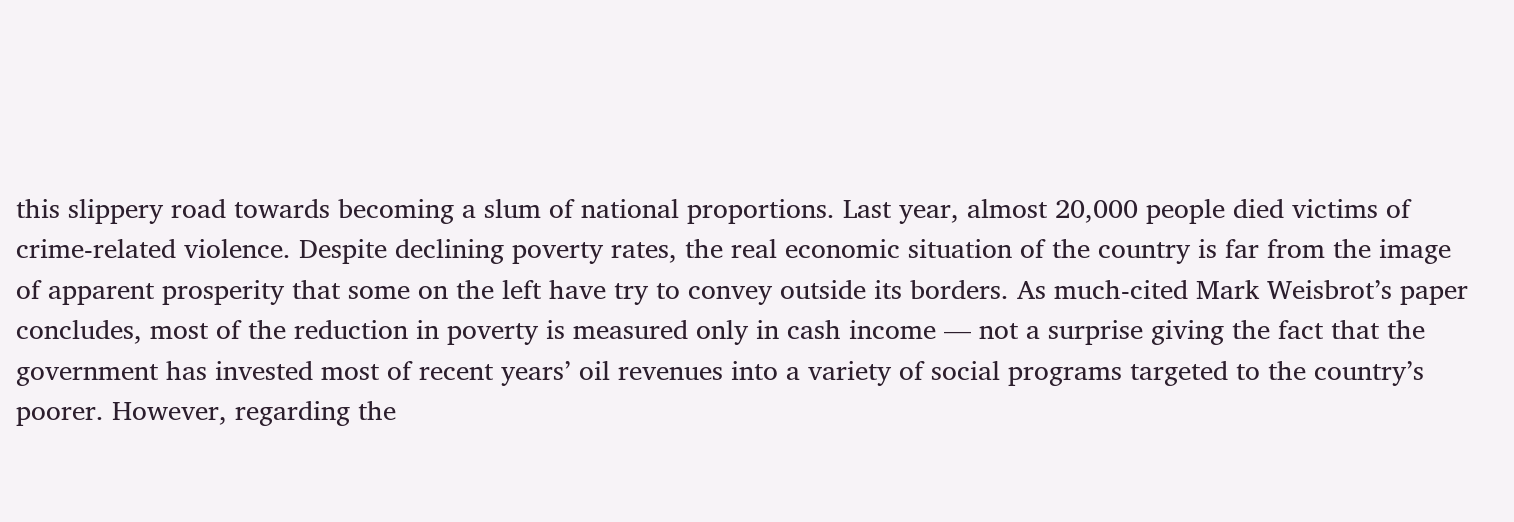this slippery road towards becoming a slum of national proportions. Last year, almost 20,000 people died victims of crime-related violence. Despite declining poverty rates, the real economic situation of the country is far from the image of apparent prosperity that some on the left have try to convey outside its borders. As much-cited Mark Weisbrot’s paper concludes, most of the reduction in poverty is measured only in cash income — not a surprise giving the fact that the government has invested most of recent years’ oil revenues into a variety of social programs targeted to the country’s poorer. However, regarding the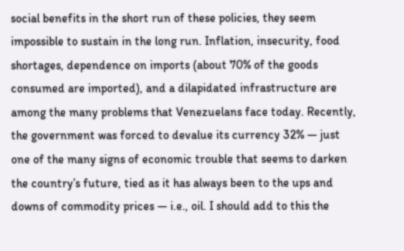social benefits in the short run of these policies, they seem impossible to sustain in the long run. Inflation, insecurity, food shortages, dependence on imports (about 70% of the goods consumed are imported), and a dilapidated infrastructure are among the many problems that Venezuelans face today. Recently, the government was forced to devalue its currency 32% — just one of the many signs of economic trouble that seems to darken the country’s future, tied as it has always been to the ups and downs of commodity prices — i.e., oil. I should add to this the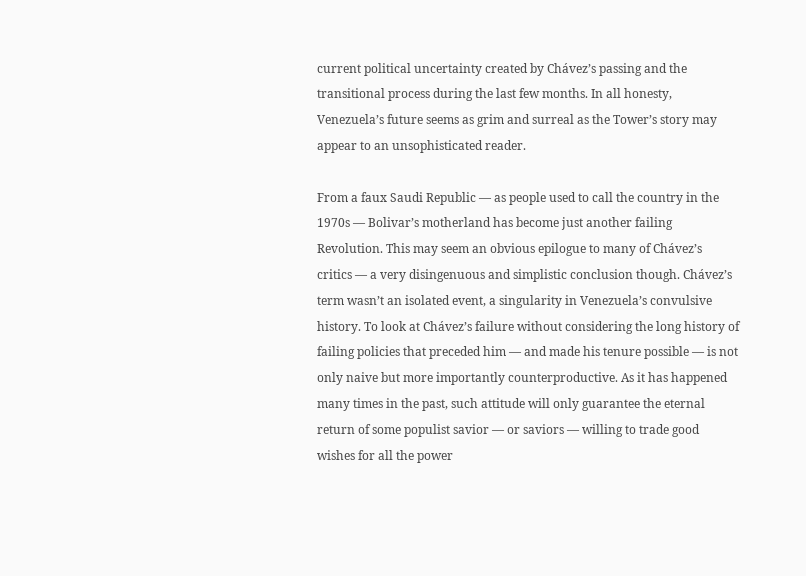current political uncertainty created by Chávez’s passing and the transitional process during the last few months. In all honesty, Venezuela’s future seems as grim and surreal as the Tower’s story may appear to an unsophisticated reader.

From a faux Saudi Republic — as people used to call the country in the 1970s — Bolivar’s motherland has become just another failing Revolution. This may seem an obvious epilogue to many of Chávez’s critics — a very disingenuous and simplistic conclusion though. Chávez’s term wasn’t an isolated event, a singularity in Venezuela’s convulsive history. To look at Chávez’s failure without considering the long history of failing policies that preceded him — and made his tenure possible — is not only naive but more importantly counterproductive. As it has happened many times in the past, such attitude will only guarantee the eternal return of some populist savior — or saviors — willing to trade good wishes for all the power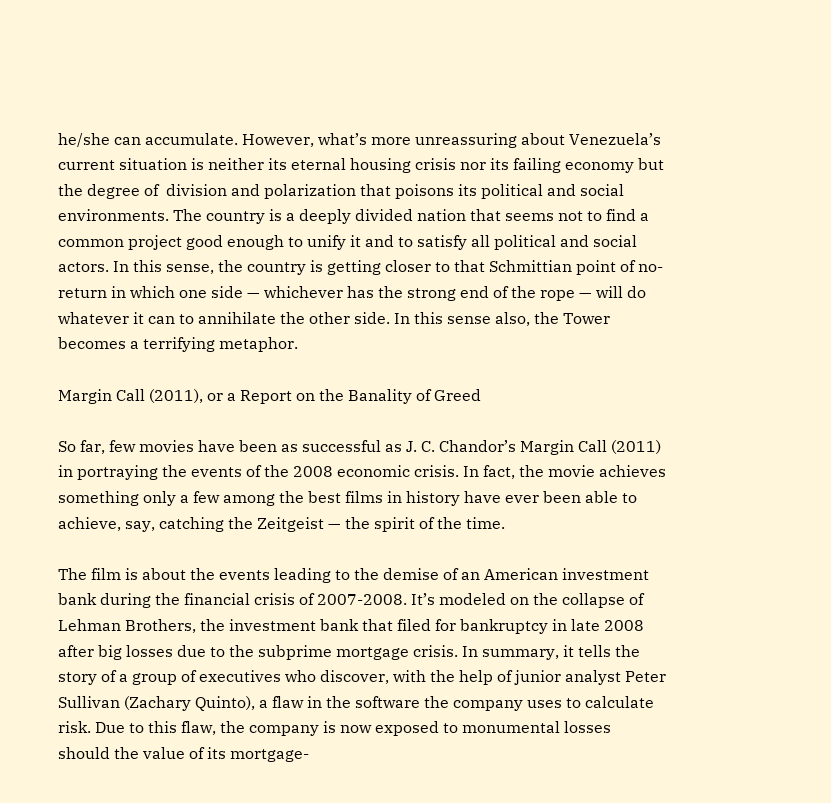he/she can accumulate. However, what’s more unreassuring about Venezuela’s current situation is neither its eternal housing crisis nor its failing economy but the degree of  division and polarization that poisons its political and social environments. The country is a deeply divided nation that seems not to find a common project good enough to unify it and to satisfy all political and social actors. In this sense, the country is getting closer to that Schmittian point of no-return in which one side — whichever has the strong end of the rope — will do whatever it can to annihilate the other side. In this sense also, the Tower becomes a terrifying metaphor.

Margin Call (2011), or a Report on the Banality of Greed

So far, few movies have been as successful as J. C. Chandor’s Margin Call (2011) in portraying the events of the 2008 economic crisis. In fact, the movie achieves something only a few among the best films in history have ever been able to achieve, say, catching the Zeitgeist — the spirit of the time.

The film is about the events leading to the demise of an American investment bank during the financial crisis of 2007-2008. It’s modeled on the collapse of Lehman Brothers, the investment bank that filed for bankruptcy in late 2008 after big losses due to the subprime mortgage crisis. In summary, it tells the story of a group of executives who discover, with the help of junior analyst Peter Sullivan (Zachary Quinto), a flaw in the software the company uses to calculate risk. Due to this flaw, the company is now exposed to monumental losses should the value of its mortgage-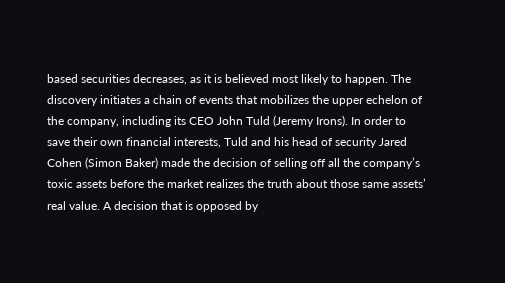based securities decreases, as it is believed most likely to happen. The discovery initiates a chain of events that mobilizes the upper echelon of the company, including its CEO John Tuld (Jeremy Irons). In order to save their own financial interests, Tuld and his head of security Jared Cohen (Simon Baker) made the decision of selling off all the company’s toxic assets before the market realizes the truth about those same assets’ real value. A decision that is opposed by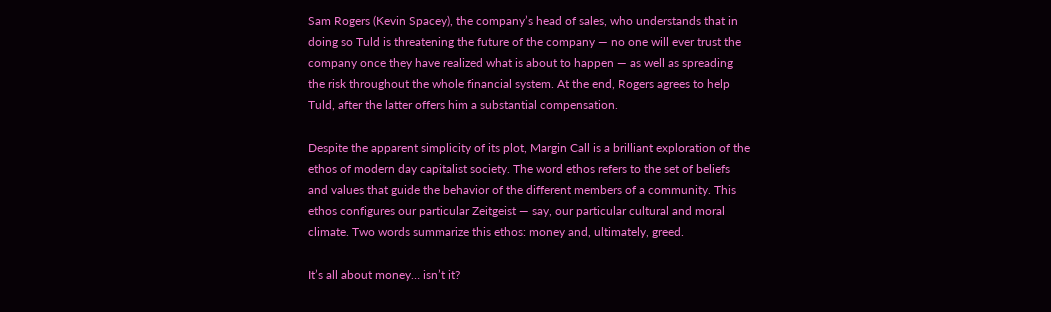Sam Rogers (Kevin Spacey), the company’s head of sales, who understands that in doing so Tuld is threatening the future of the company — no one will ever trust the company once they have realized what is about to happen — as well as spreading the risk throughout the whole financial system. At the end, Rogers agrees to help Tuld, after the latter offers him a substantial compensation.

Despite the apparent simplicity of its plot, Margin Call is a brilliant exploration of the ethos of modern day capitalist society. The word ethos refers to the set of beliefs and values that guide the behavior of the different members of a community. This ethos configures our particular Zeitgeist — say, our particular cultural and moral climate. Two words summarize this ethos: money and, ultimately, greed.

It’s all about money… isn’t it?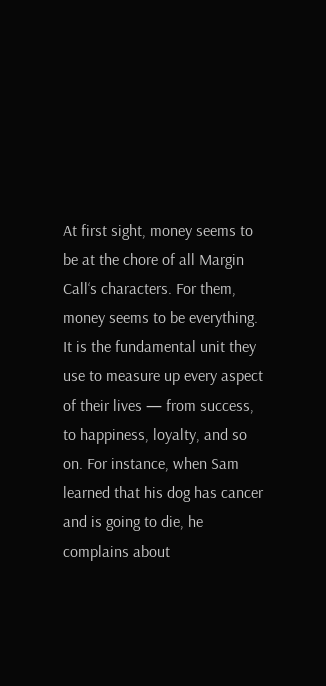At first sight, money seems to be at the chore of all Margin Call‘s characters. For them, money seems to be everything. It is the fundamental unit they use to measure up every aspect of their lives — from success, to happiness, loyalty, and so on. For instance, when Sam learned that his dog has cancer and is going to die, he complains about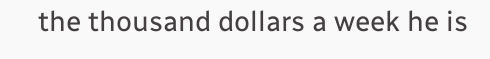the thousand dollars a week he is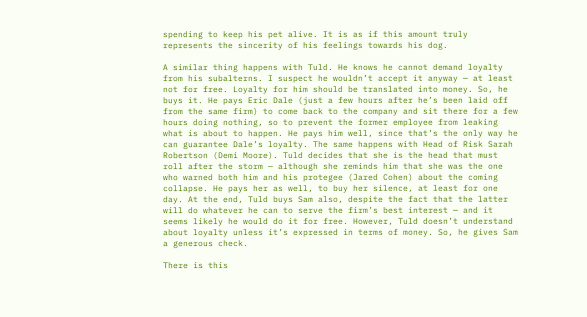spending to keep his pet alive. It is as if this amount truly represents the sincerity of his feelings towards his dog.

A similar thing happens with Tuld. He knows he cannot demand loyalty from his subalterns. I suspect he wouldn’t accept it anyway — at least not for free. Loyalty for him should be translated into money. So, he buys it. He pays Eric Dale (just a few hours after he’s been laid off from the same firm) to come back to the company and sit there for a few hours doing nothing, so to prevent the former employee from leaking what is about to happen. He pays him well, since that’s the only way he can guarantee Dale’s loyalty. The same happens with Head of Risk Sarah Robertson (Demi Moore). Tuld decides that she is the head that must roll after the storm — although she reminds him that she was the one who warned both him and his protegee (Jared Cohen) about the coming collapse. He pays her as well, to buy her silence, at least for one day. At the end, Tuld buys Sam also, despite the fact that the latter will do whatever he can to serve the firm’s best interest — and it seems likely he would do it for free. However, Tuld doesn’t understand about loyalty unless it’s expressed in terms of money. So, he gives Sam a generous check.

There is this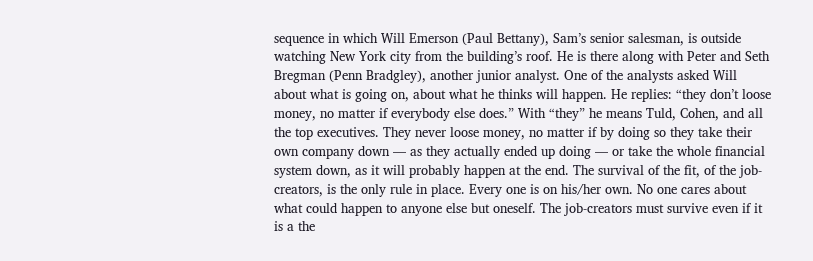sequence in which Will Emerson (Paul Bettany), Sam’s senior salesman, is outside watching New York city from the building’s roof. He is there along with Peter and Seth Bregman (Penn Bradgley), another junior analyst. One of the analysts asked Will about what is going on, about what he thinks will happen. He replies: “they don’t loose money, no matter if everybody else does.” With “they” he means Tuld, Cohen, and all the top executives. They never loose money, no matter if by doing so they take their own company down — as they actually ended up doing — or take the whole financial system down, as it will probably happen at the end. The survival of the fit, of the job-creators, is the only rule in place. Every one is on his/her own. No one cares about what could happen to anyone else but oneself. The job-creators must survive even if it is a the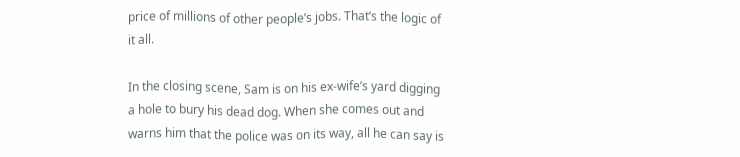price of millions of other people’s jobs. That’s the logic of it all.

In the closing scene, Sam is on his ex-wife’s yard digging a hole to bury his dead dog. When she comes out and warns him that the police was on its way, all he can say is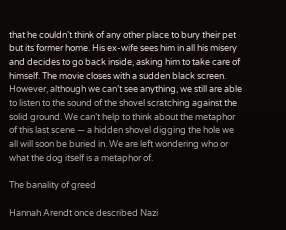that he couldn’t think of any other place to bury their pet but its former home. His ex-wife sees him in all his misery and decides to go back inside, asking him to take care of himself. The movie closes with a sudden black screen. However, although we can’t see anything, we still are able to listen to the sound of the shovel scratching against the solid ground. We can’t help to think about the metaphor of this last scene — a hidden shovel digging the hole we all will soon be buried in. We are left wondering who or what the dog itself is a metaphor of.

The banality of greed

Hannah Arendt once described Nazi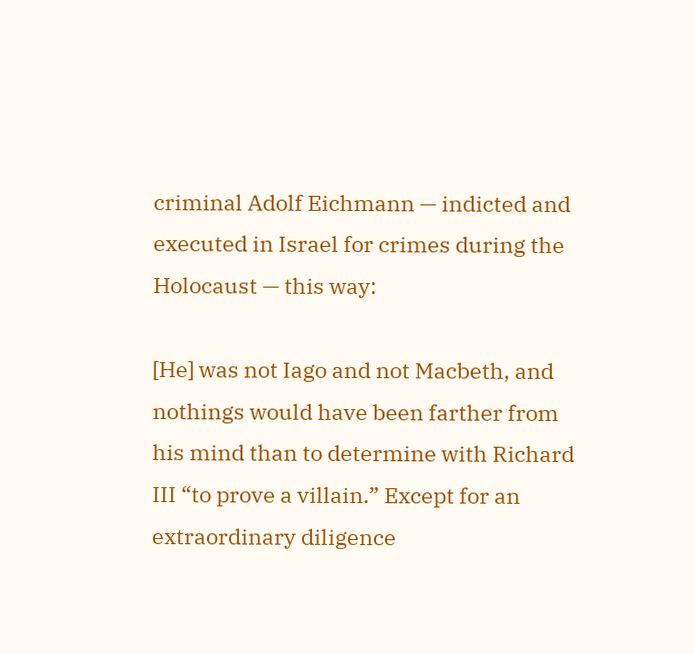criminal Adolf Eichmann — indicted and executed in Israel for crimes during the Holocaust — this way:

[He] was not Iago and not Macbeth, and nothings would have been farther from his mind than to determine with Richard III “to prove a villain.” Except for an extraordinary diligence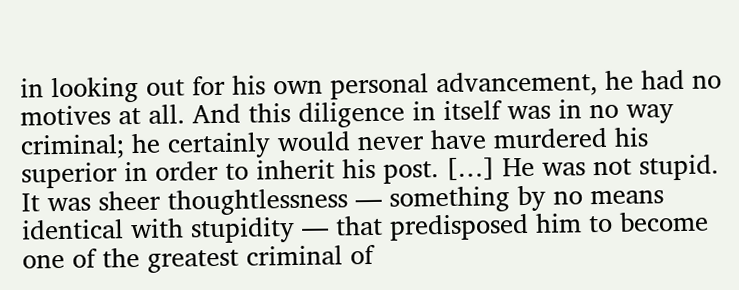in looking out for his own personal advancement, he had no motives at all. And this diligence in itself was in no way criminal; he certainly would never have murdered his superior in order to inherit his post. […] He was not stupid. It was sheer thoughtlessness — something by no means identical with stupidity — that predisposed him to become one of the greatest criminal of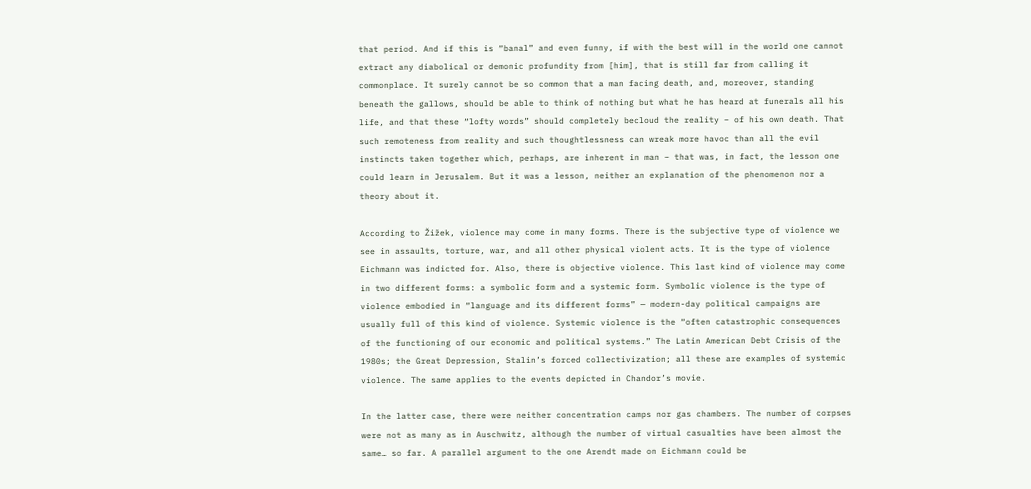that period. And if this is “banal” and even funny, if with the best will in the world one cannot extract any diabolical or demonic profundity from [him], that is still far from calling it commonplace. It surely cannot be so common that a man facing death, and, moreover, standing beneath the gallows, should be able to think of nothing but what he has heard at funerals all his life, and that these “lofty words” should completely becloud the reality – of his own death. That such remoteness from reality and such thoughtlessness can wreak more havoc than all the evil instincts taken together which, perhaps, are inherent in man – that was, in fact, the lesson one could learn in Jerusalem. But it was a lesson, neither an explanation of the phenomenon nor a theory about it.

According to Žižek, violence may come in many forms. There is the subjective type of violence we see in assaults, torture, war, and all other physical violent acts. It is the type of violence Eichmann was indicted for. Also, there is objective violence. This last kind of violence may come in two different forms: a symbolic form and a systemic form. Symbolic violence is the type of violence embodied in “language and its different forms” — modern-day political campaigns are usually full of this kind of violence. Systemic violence is the “often catastrophic consequences of the functioning of our economic and political systems.” The Latin American Debt Crisis of the 1980s; the Great Depression, Stalin’s forced collectivization; all these are examples of systemic violence. The same applies to the events depicted in Chandor’s movie.

In the latter case, there were neither concentration camps nor gas chambers. The number of corpses were not as many as in Auschwitz, although the number of virtual casualties have been almost the same… so far. A parallel argument to the one Arendt made on Eichmann could be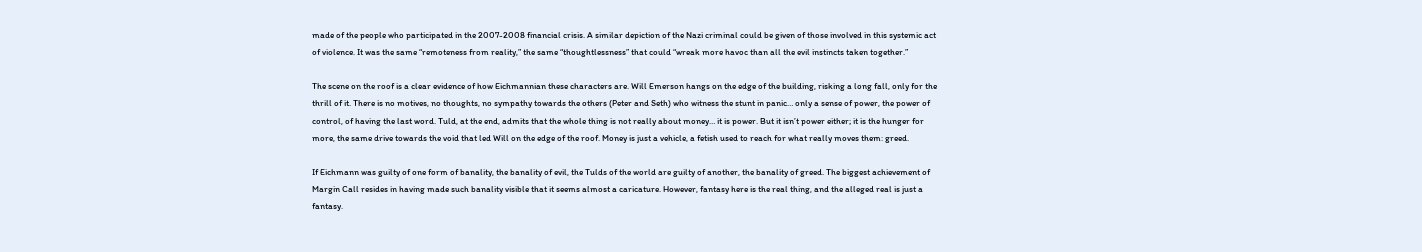made of the people who participated in the 2007-2008 financial crisis. A similar depiction of the Nazi criminal could be given of those involved in this systemic act of violence. It was the same “remoteness from reality,” the same “thoughtlessness” that could “wreak more havoc than all the evil instincts taken together.”

The scene on the roof is a clear evidence of how Eichmannian these characters are. Will Emerson hangs on the edge of the building, risking a long fall, only for the thrill of it. There is no motives, no thoughts, no sympathy towards the others (Peter and Seth) who witness the stunt in panic… only a sense of power, the power of control, of having the last word. Tuld, at the end, admits that the whole thing is not really about money… it is power. But it isn’t power either; it is the hunger for more, the same drive towards the void that led Will on the edge of the roof. Money is just a vehicle, a fetish used to reach for what really moves them: greed.

If Eichmann was guilty of one form of banality, the banality of evil, the Tulds of the world are guilty of another, the banality of greed. The biggest achievement of Margin Call resides in having made such banality visible that it seems almost a caricature. However, fantasy here is the real thing, and the alleged real is just a fantasy.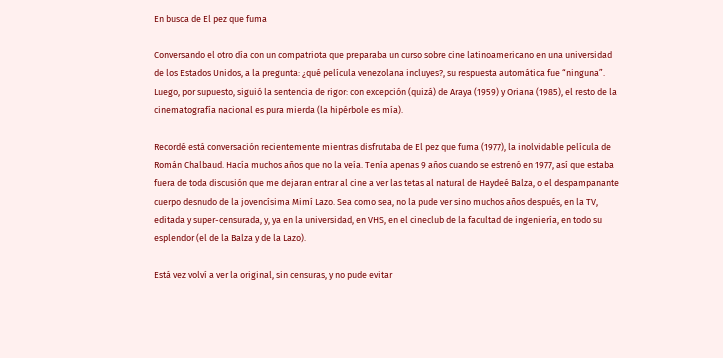En busca de El pez que fuma

Conversando el otro día con un compatriota que preparaba un curso sobre cine latinoamericano en una universidad de los Estados Unidos, a la pregunta: ¿qué película venezolana incluyes?, su respuesta automática fue “ninguna”. Luego, por supuesto, siguió la sentencia de rigor: con excepción (quizá) de Araya (1959) y Oriana (1985), el resto de la cinematografía nacional es pura mierda (la hipérbole es mía).

Recordé está conversación recientemente mientras disfrutaba de El pez que fuma (1977), la inolvidable película de Román Chalbaud. Hacía muchos años que no la veía. Tenía apenas 9 años cuando se estrenó en 1977, así que estaba fuera de toda discusión que me dejaran entrar al cine a ver las tetas al natural de Haydeé Balza, o el despampanante cuerpo desnudo de la jovencísima Mimí Lazo. Sea como sea, no la pude ver sino muchos años después, en la TV, editada y super-censurada, y, ya en la universidad, en VHS, en el cineclub de la facultad de ingeniería, en todo su esplendor (el de la Balza y de la Lazo).

Está vez volví a ver la original, sin censuras, y no pude evitar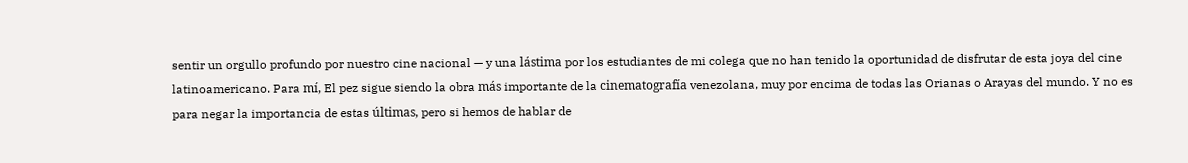sentir un orgullo profundo por nuestro cine nacional — y una lástima por los estudiantes de mi colega que no han tenido la oportunidad de disfrutar de esta joya del cine latinoamericano. Para mí, El pez sigue siendo la obra más importante de la cinematografía venezolana, muy por encima de todas las Orianas o Arayas del mundo. Y no es para negar la importancia de estas últimas, pero si hemos de hablar de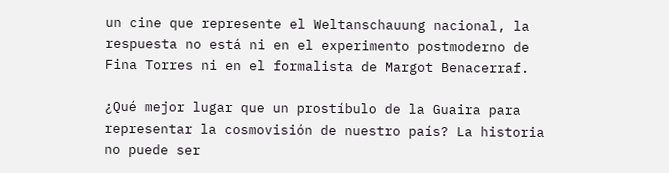un cine que represente el Weltanschauung nacional, la respuesta no está ni en el experimento postmoderno de Fina Torres ni en el formalista de Margot Benacerraf.

¿Qué mejor lugar que un prostíbulo de la Guaira para representar la cosmovisión de nuestro país? La historia no puede ser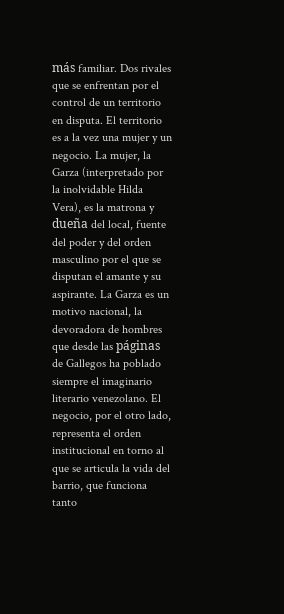más familiar. Dos rivales que se enfrentan por el control de un territorio en disputa. El territorio es a la vez una mujer y un negocio. La mujer, la Garza (interpretado por la inolvidable Hilda Vera), es la matrona y dueña del local, fuente del poder y del orden masculino por el que se disputan el amante y su aspirante. La Garza es un motivo nacional, la devoradora de hombres que desde las páginas de Gallegos ha poblado siempre el imaginario literario venezolano. El negocio, por el otro lado, representa el orden institucional en torno al que se articula la vida del barrio, que funciona tanto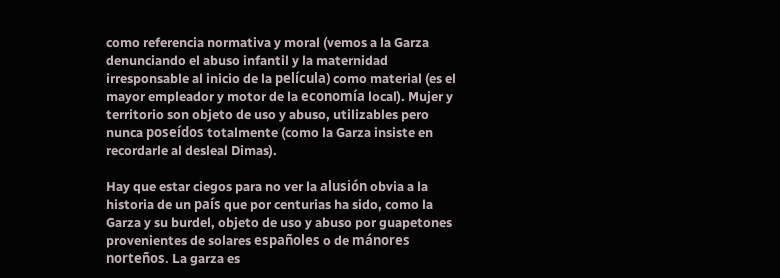como referencia normativa y moral (vemos a la Garza denunciando el abuso infantil y la maternidad irresponsable al inicio de la película) como material (es el mayor empleador y motor de la economía local). Mujer y territorio son objeto de uso y abuso, utilizables pero nunca poseídos totalmente (como la Garza insiste en recordarle al desleal Dimas).

Hay que estar ciegos para no ver la alusión obvia a la historia de un país que por centurias ha sido, como la Garza y su burdel, objeto de uso y abuso por guapetones provenientes de solares españoles o de mánores norteños. La garza es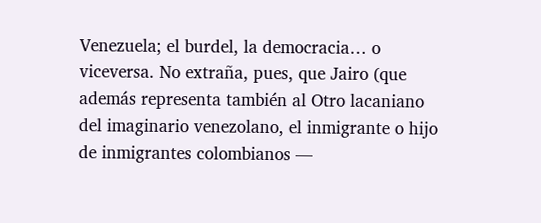Venezuela; el burdel, la democracia… o viceversa. No extraña, pues, que Jairo (que además representa también al Otro lacaniano del imaginario venezolano, el inmigrante o hijo de inmigrantes colombianos —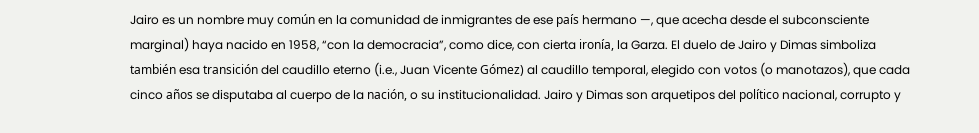Jairo es un nombre muy común en la comunidad de inmigrantes de ese país hermano —, que acecha desde el subconsciente marginal) haya nacido en 1958, “con la democracia”, como dice, con cierta ironía, la Garza. El duelo de Jairo y Dimas simboliza también esa transición del caudillo eterno (i.e., Juan Vicente Gómez) al caudillo temporal, elegido con votos (o manotazos), que cada cinco años se disputaba al cuerpo de la nación, o su institucionalidad. Jairo y Dimas son arquetipos del político nacional, corrupto y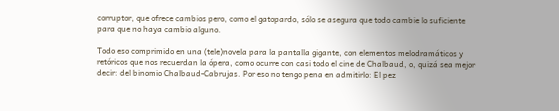corruptor, que ofrece cambios pero, como el gatopardo, sólo se asegura que todo cambie lo suficiente para que no haya cambio alguno.

Todo eso comprimido en una (tele)novela para la pantalla gigante, con elementos melodramáticos y retóricos que nos recuerdan la ópera, como ocurre con casi todo el cine de Chalbaud, o, quizá sea mejor decir: del binomio Chalbaud-Cabrujas. Por eso no tengo pena en admitirlo: El pez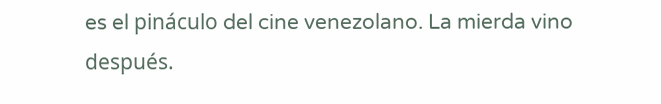es el pináculo del cine venezolano. La mierda vino después.